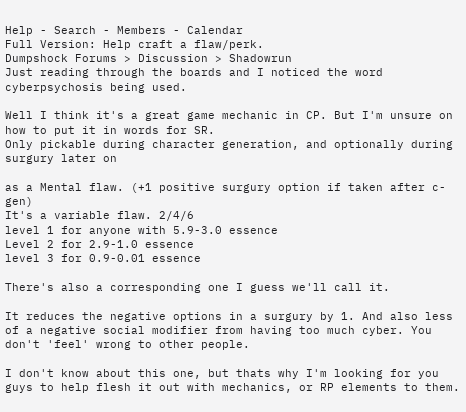Help - Search - Members - Calendar
Full Version: Help craft a flaw/perk.
Dumpshock Forums > Discussion > Shadowrun
Just reading through the boards and I noticed the word cyberpsychosis being used.

Well I think it's a great game mechanic in CP. But I'm unsure on how to put it in words for SR.
Only pickable during character generation, and optionally during surgury later on

as a Mental flaw. (+1 positive surgury option if taken after c-gen)
It's a variable flaw. 2/4/6
level 1 for anyone with 5.9-3.0 essence
Level 2 for 2.9-1.0 essence
level 3 for 0.9-0.01 essence

There's also a corresponding one I guess we'll call it.

It reduces the negative options in a surgury by 1. And also less of a negative social modifier from having too much cyber. You don't 'feel' wrong to other people.

I don't know about this one, but thats why I'm looking for you guys to help flesh it out with mechanics, or RP elements to them.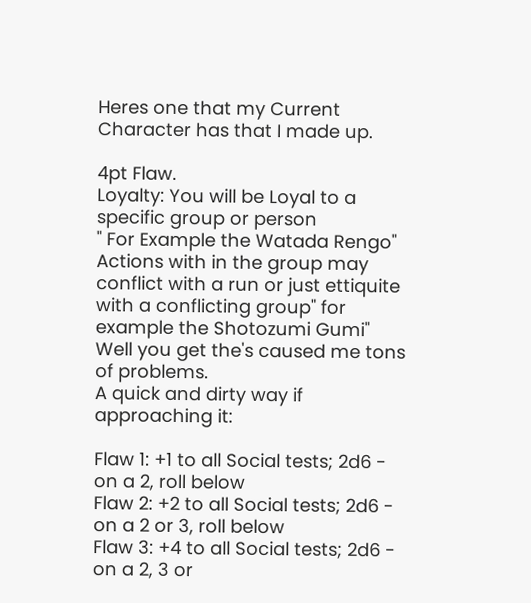Heres one that my Current Character has that I made up.

4pt Flaw.
Loyalty: You will be Loyal to a specific group or person
" For Example the Watada Rengo"
Actions with in the group may conflict with a run or just ettiquite with a conflicting group" for example the Shotozumi Gumi"
Well you get the's caused me tons of problems.
A quick and dirty way if approaching it:

Flaw 1: +1 to all Social tests; 2d6 - on a 2, roll below
Flaw 2: +2 to all Social tests; 2d6 - on a 2 or 3, roll below
Flaw 3: +4 to all Social tests; 2d6 - on a 2, 3 or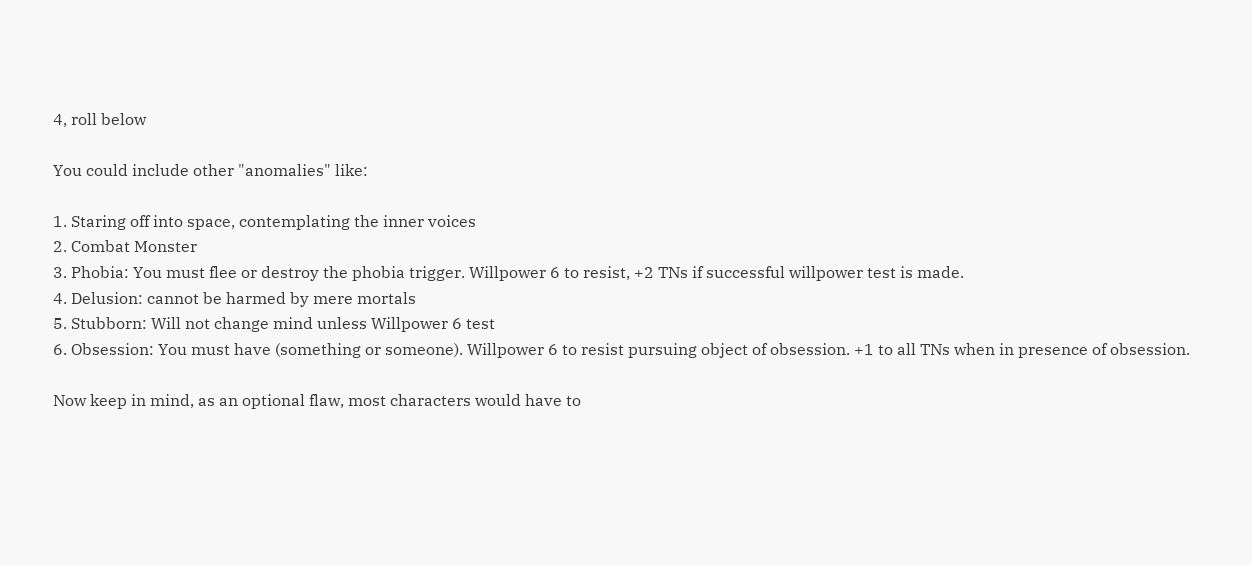4, roll below

You could include other "anomalies" like:

1. Staring off into space, contemplating the inner voices
2. Combat Monster
3. Phobia: You must flee or destroy the phobia trigger. Willpower 6 to resist, +2 TNs if successful willpower test is made.
4. Delusion: cannot be harmed by mere mortals
5. Stubborn: Will not change mind unless Willpower 6 test
6. Obsession: You must have (something or someone). Willpower 6 to resist pursuing object of obsession. +1 to all TNs when in presence of obsession.

Now keep in mind, as an optional flaw, most characters would have to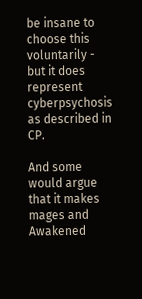be insane to choose this voluntarily - but it does represent cyberpsychosis as described in CP.

And some would argue that it makes mages and Awakened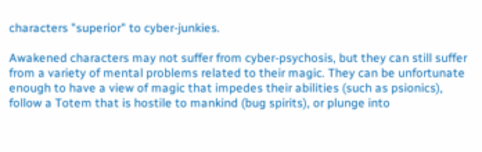characters "superior" to cyber-junkies.

Awakened characters may not suffer from cyber-psychosis, but they can still suffer from a variety of mental problems related to their magic. They can be unfortunate enough to have a view of magic that impedes their abilities (such as psionics), follow a Totem that is hostile to mankind (bug spirits), or plunge into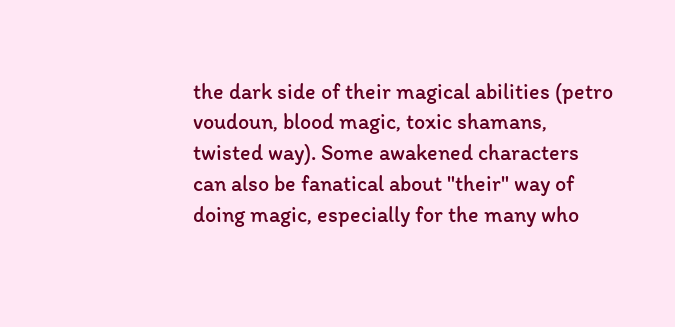the dark side of their magical abilities (petro voudoun, blood magic, toxic shamans, twisted way). Some awakened characters can also be fanatical about "their" way of doing magic, especially for the many who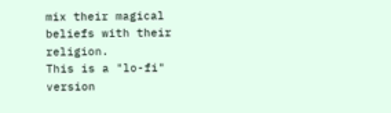mix their magical beliefs with their religion.
This is a "lo-fi" version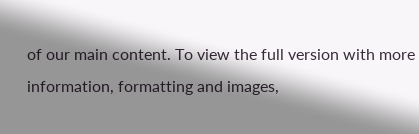of our main content. To view the full version with more information, formatting and images,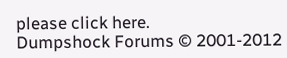please click here.
Dumpshock Forums © 2001-2012